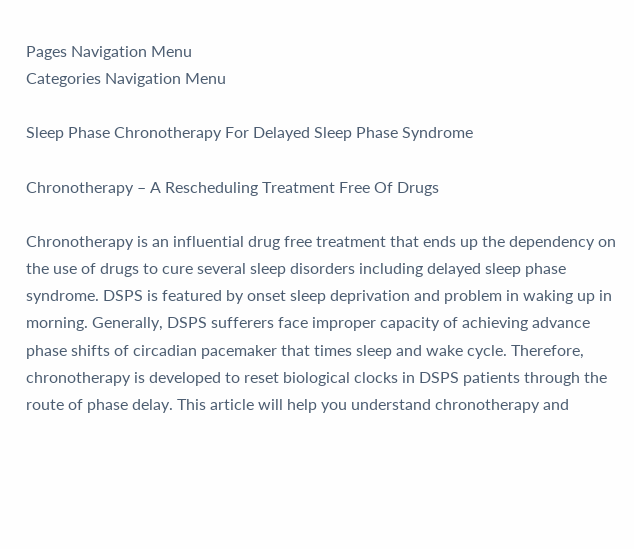Pages Navigation Menu
Categories Navigation Menu

Sleep Phase Chronotherapy For Delayed Sleep Phase Syndrome

Chronotherapy – A Rescheduling Treatment Free Of Drugs

Chronotherapy is an influential drug free treatment that ends up the dependency on the use of drugs to cure several sleep disorders including delayed sleep phase syndrome. DSPS is featured by onset sleep deprivation and problem in waking up in morning. Generally, DSPS sufferers face improper capacity of achieving advance phase shifts of circadian pacemaker that times sleep and wake cycle. Therefore, chronotherapy is developed to reset biological clocks in DSPS patients through the route of phase delay. This article will help you understand chronotherapy and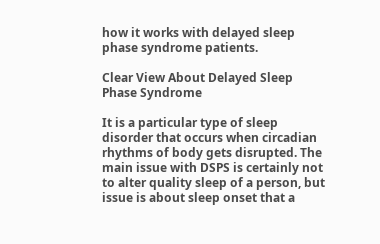how it works with delayed sleep phase syndrome patients.

Clear View About Delayed Sleep Phase Syndrome

It is a particular type of sleep disorder that occurs when circadian rhythms of body gets disrupted. The main issue with DSPS is certainly not to alter quality sleep of a person, but issue is about sleep onset that a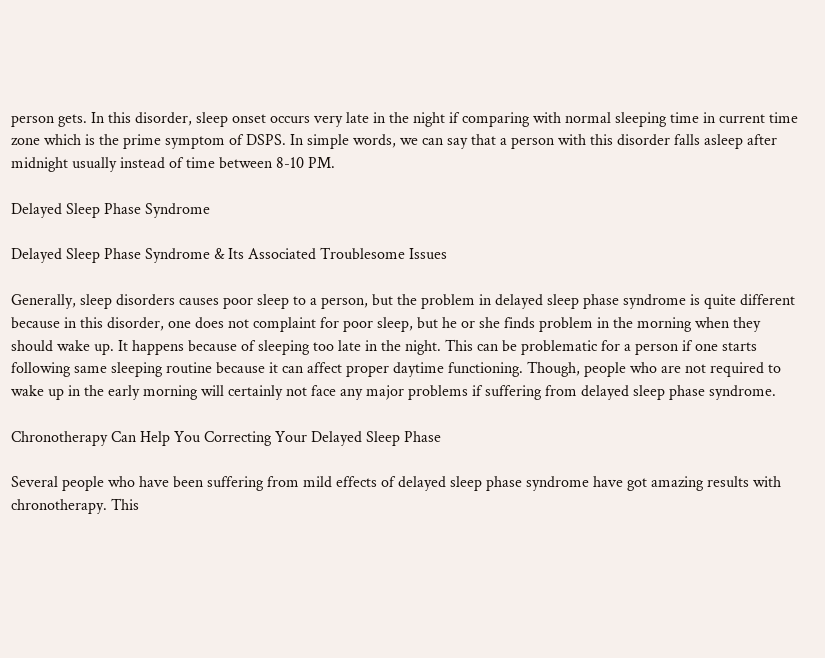person gets. In this disorder, sleep onset occurs very late in the night if comparing with normal sleeping time in current time zone which is the prime symptom of DSPS. In simple words, we can say that a person with this disorder falls asleep after midnight usually instead of time between 8-10 PM.

Delayed Sleep Phase Syndrome

Delayed Sleep Phase Syndrome & Its Associated Troublesome Issues

Generally, sleep disorders causes poor sleep to a person, but the problem in delayed sleep phase syndrome is quite different because in this disorder, one does not complaint for poor sleep, but he or she finds problem in the morning when they should wake up. It happens because of sleeping too late in the night. This can be problematic for a person if one starts following same sleeping routine because it can affect proper daytime functioning. Though, people who are not required to wake up in the early morning will certainly not face any major problems if suffering from delayed sleep phase syndrome.

Chronotherapy Can Help You Correcting Your Delayed Sleep Phase

Several people who have been suffering from mild effects of delayed sleep phase syndrome have got amazing results with chronotherapy. This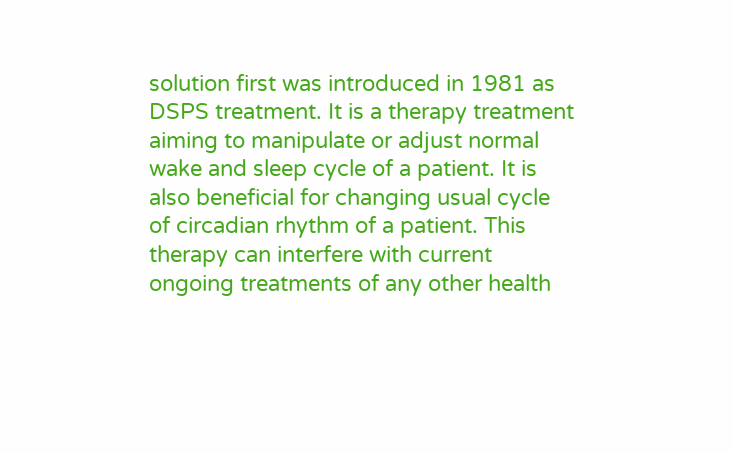solution first was introduced in 1981 as DSPS treatment. It is a therapy treatment aiming to manipulate or adjust normal wake and sleep cycle of a patient. It is also beneficial for changing usual cycle of circadian rhythm of a patient. This therapy can interfere with current ongoing treatments of any other health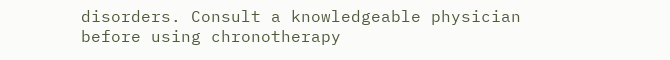disorders. Consult a knowledgeable physician before using chronotherapy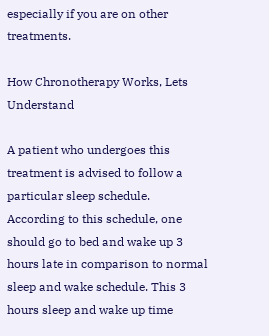especially if you are on other treatments.

How Chronotherapy Works, Lets Understand

A patient who undergoes this treatment is advised to follow a particular sleep schedule. According to this schedule, one should go to bed and wake up 3 hours late in comparison to normal sleep and wake schedule. This 3 hours sleep and wake up time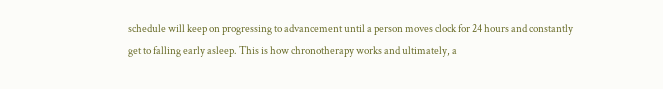schedule will keep on progressing to advancement until a person moves clock for 24 hours and constantly get to falling early asleep. This is how chronotherapy works and ultimately, a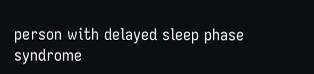person with delayed sleep phase syndrome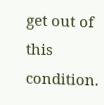get out of this condition.